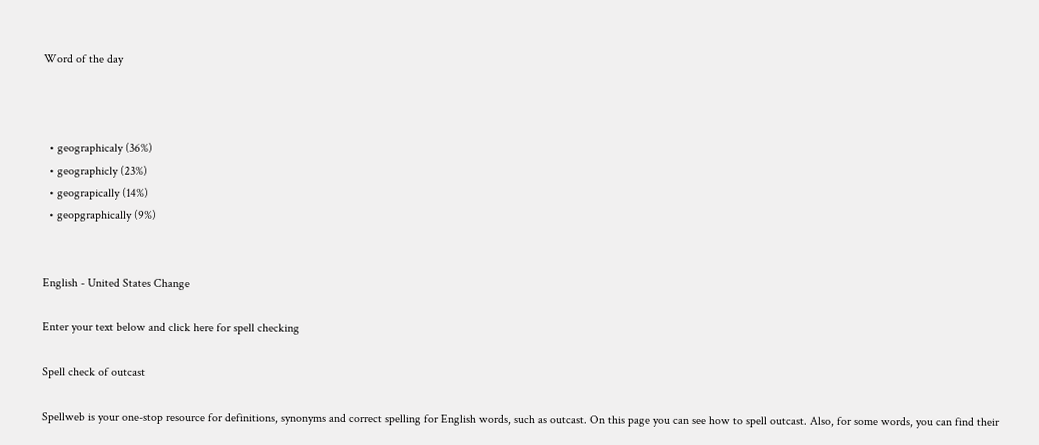Word of the day



  • geographicaly (36%)
  • geographicly (23%)
  • geograpically (14%)
  • geopgraphically (9%)


English - United States Change

Enter your text below and click here for spell checking

Spell check of outcast

Spellweb is your one-stop resource for definitions, synonyms and correct spelling for English words, such as outcast. On this page you can see how to spell outcast. Also, for some words, you can find their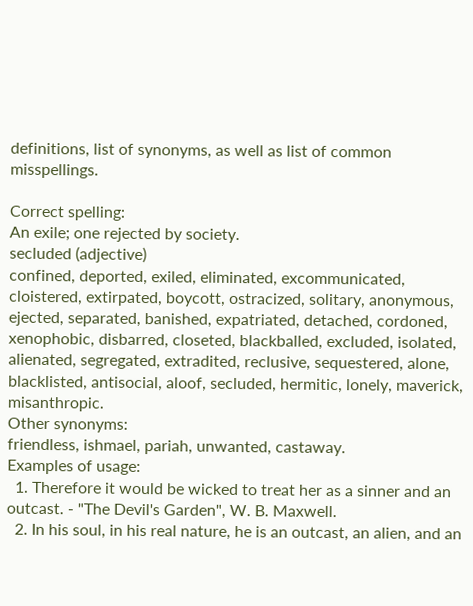definitions, list of synonyms, as well as list of common misspellings.

Correct spelling:
An exile; one rejected by society.
secluded (adjective)
confined, deported, exiled, eliminated, excommunicated, cloistered, extirpated, boycott, ostracized, solitary, anonymous, ejected, separated, banished, expatriated, detached, cordoned, xenophobic, disbarred, closeted, blackballed, excluded, isolated, alienated, segregated, extradited, reclusive, sequestered, alone, blacklisted, antisocial, aloof, secluded, hermitic, lonely, maverick, misanthropic.
Other synonyms:
friendless, ishmael, pariah, unwanted, castaway.
Examples of usage:
  1. Therefore it would be wicked to treat her as a sinner and an outcast. - "The Devil's Garden", W. B. Maxwell.
  2. In his soul, in his real nature, he is an outcast, an alien, and an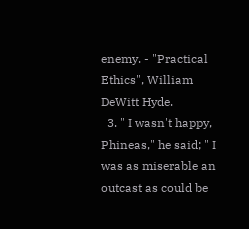enemy. - "Practical Ethics", William DeWitt Hyde.
  3. " I wasn't happy, Phineas," he said; " I was as miserable an outcast as could be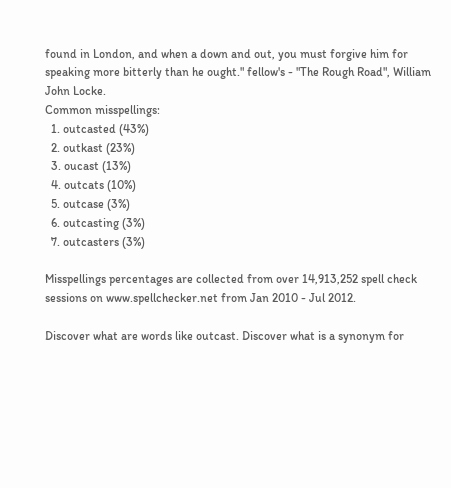found in London, and when a down and out, you must forgive him for speaking more bitterly than he ought." fellow's - "The Rough Road", William John Locke.
Common misspellings:
  1. outcasted (43%)
  2. outkast (23%)
  3. oucast (13%)
  4. outcats (10%)
  5. outcase (3%)
  6. outcasting (3%)
  7. outcasters (3%)

Misspellings percentages are collected from over 14,913,252 spell check sessions on www.spellchecker.net from Jan 2010 - Jul 2012.

Discover what are words like outcast. Discover what is a synonym for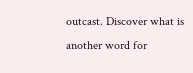outcast. Discover what is another word for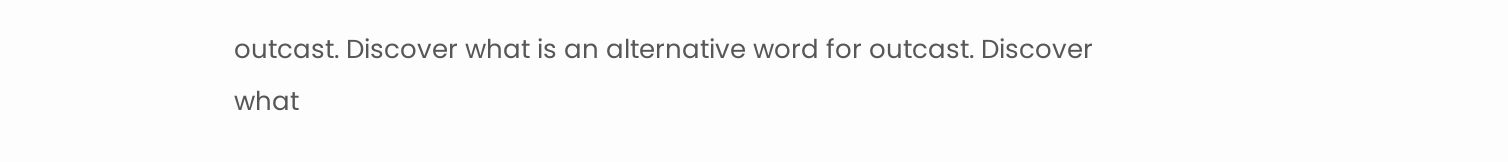outcast. Discover what is an alternative word for outcast. Discover what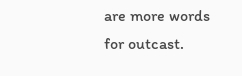are more words for outcast.